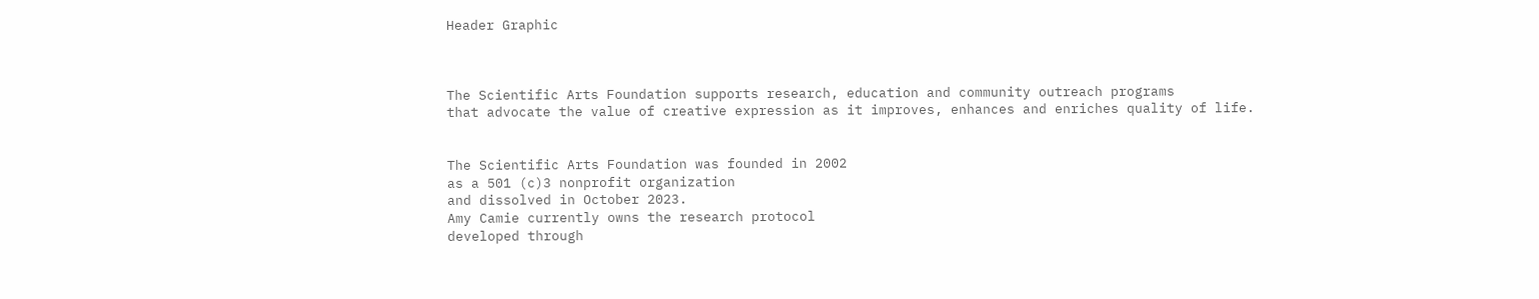Header Graphic



The Scientific Arts Foundation supports research, education and community outreach programs
that advocate the value of creative expression as it improves, enhances and enriches quality of life.


The Scientific Arts Foundation was founded in 2002
as a 501 (c)3 nonprofit organization
and dissolved in October 2023.
Amy Camie currently owns the research protocol
developed through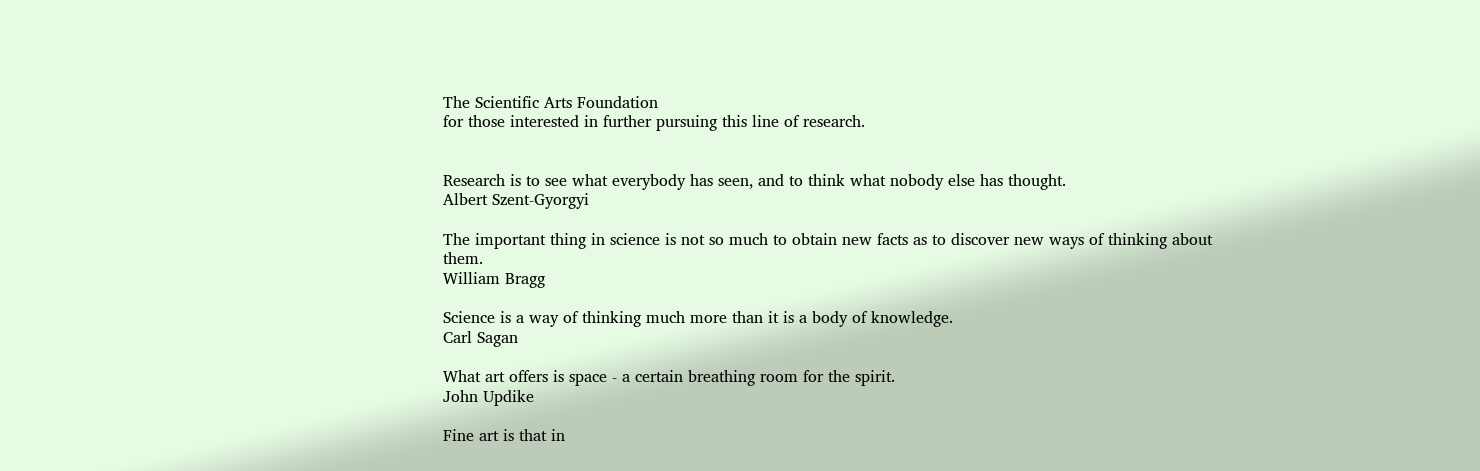The Scientific Arts Foundation
for those interested in further pursuing this line of research.


Research is to see what everybody has seen, and to think what nobody else has thought.
Albert Szent-Gyorgyi

The important thing in science is not so much to obtain new facts as to discover new ways of thinking about them.
William Bragg

Science is a way of thinking much more than it is a body of knowledge.
Carl Sagan

What art offers is space - a certain breathing room for the spirit.
John Updike

Fine art is that in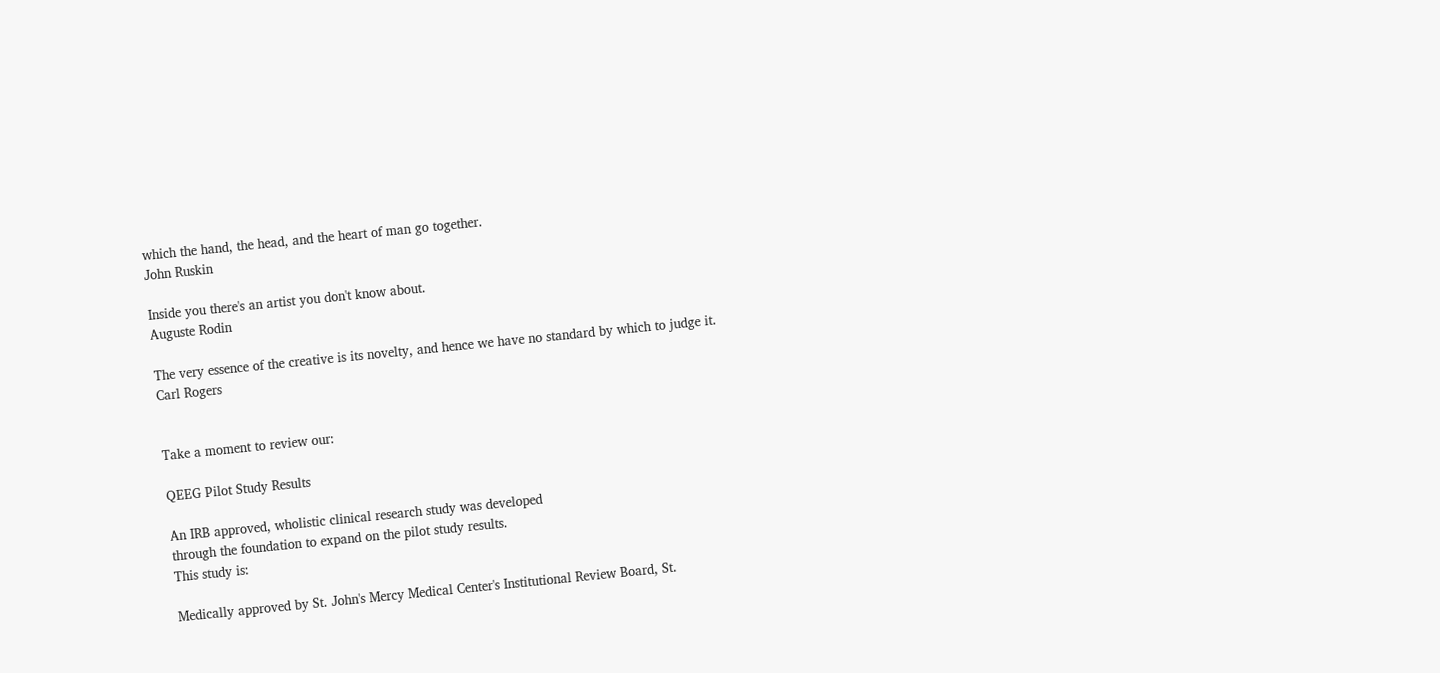which the hand, the head, and the heart of man go together.
John Ruskin

Inside you there's an artist you don't know about.
Auguste Rodin

The very essence of the creative is its novelty, and hence we have no standard by which to judge it.
Carl Rogers


Take a moment to review our:

QEEG Pilot Study Results

An IRB approved, wholistic clinical research study was developed
through the foundation to expand on the pilot study results.
This study is:

Medically approved by St. John's Mercy Medical Center's Institutional Review Board, St.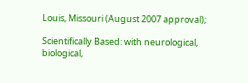Louis, Missouri (August 2007 approval);

Scientifically Based: with neurological, biological,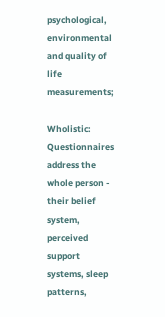psychological, environmental and quality of life measurements;

Wholistic: Questionnaires address the whole person - their belief system, perceived support systems, sleep patterns,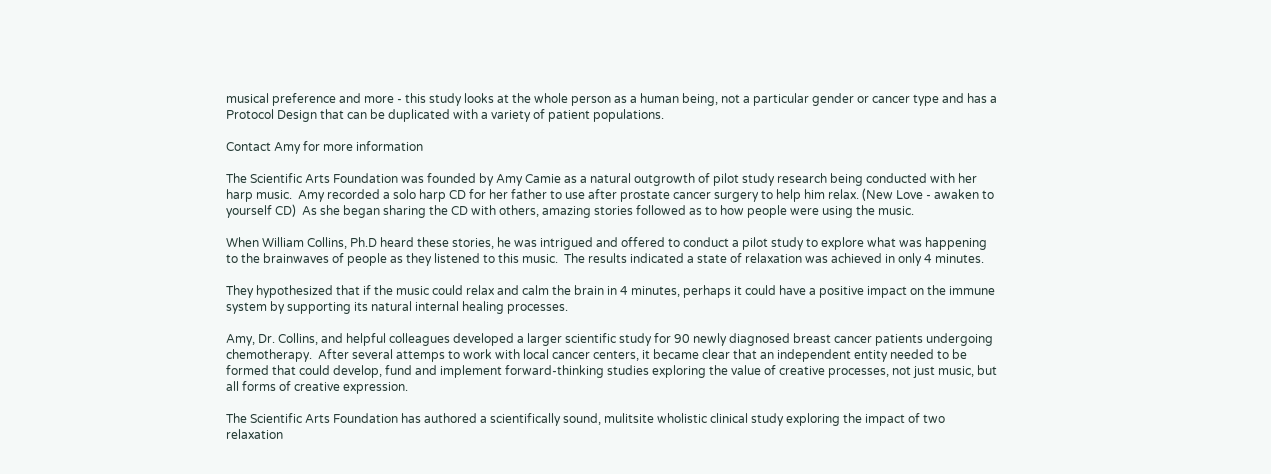musical preference and more - this study looks at the whole person as a human being, not a particular gender or cancer type and has a Protocol Design that can be duplicated with a variety of patient populations.

Contact Amy for more information

The Scientific Arts Foundation was founded by Amy Camie as a natural outgrowth of pilot study research being conducted with her harp music.  Amy recorded a solo harp CD for her father to use after prostate cancer surgery to help him relax. (New Love - awaken to yourself CD)  As she began sharing the CD with others, amazing stories followed as to how people were using the music.

When William Collins, Ph.D heard these stories, he was intrigued and offered to conduct a pilot study to explore what was happening to the brainwaves of people as they listened to this music.  The results indicated a state of relaxation was achieved in only 4 minutes.

They hypothesized that if the music could relax and calm the brain in 4 minutes, perhaps it could have a positive impact on the immune system by supporting its natural internal healing processes.

Amy, Dr. Collins, and helpful colleagues developed a larger scientific study for 90 newly diagnosed breast cancer patients undergoing chemotherapy.  After several attemps to work with local cancer centers, it became clear that an independent entity needed to be formed that could develop, fund and implement forward-thinking studies exploring the value of creative processes, not just music, but all forms of creative expression.

The Scientific Arts Foundation has authored a scientifically sound, mulitsite wholistic clinical study exploring the impact of two relaxation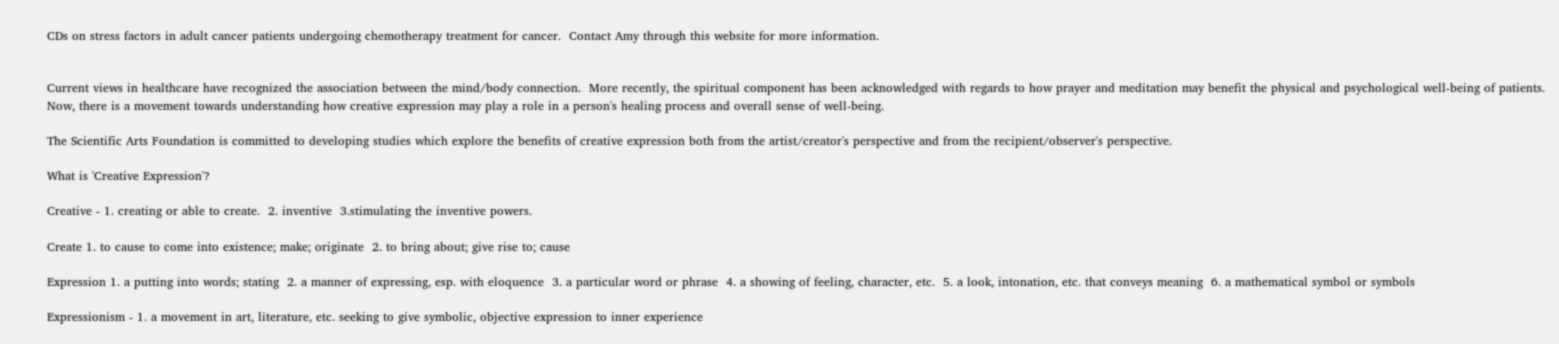CDs on stress factors in adult cancer patients undergoing chemotherapy treatment for cancer.  Contact Amy through this website for more information.


Current views in healthcare have recognized the association between the mind/body connection.  More recently, the spiritual component has been acknowledged with regards to how prayer and meditation may benefit the physical and psychological well-being of patients.  Now, there is a movement towards understanding how creative expression may play a role in a person's healing process and overall sense of well-being.

The Scientific Arts Foundation is committed to developing studies which explore the benefits of creative expression both from the artist/creator's perspective and from the recipient/observer's perspective.

What is 'Creative Expression'?

Creative - 1. creating or able to create.  2. inventive  3.stimulating the inventive powers.

Create 1. to cause to come into existence; make; originate  2. to bring about; give rise to; cause

Expression 1. a putting into words; stating  2. a manner of expressing, esp. with eloquence  3. a particular word or phrase  4. a showing of feeling, character, etc.  5. a look, intonation, etc. that conveys meaning  6. a mathematical symbol or symbols

Expressionism - 1. a movement in art, literature, etc. seeking to give symbolic, objective expression to inner experience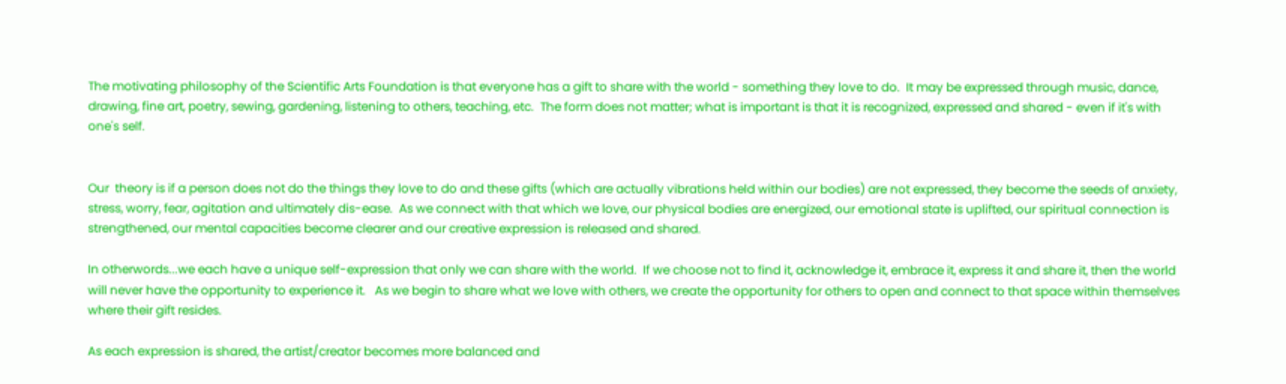The motivating philosophy of the Scientific Arts Foundation is that everyone has a gift to share with the world - something they love to do.  It may be expressed through music, dance, drawing, fine art, poetry, sewing, gardening, listening to others, teaching, etc.  The form does not matter; what is important is that it is recognized, expressed and shared - even if it's with one's self.


Our  theory is if a person does not do the things they love to do and these gifts (which are actually vibrations held within our bodies) are not expressed, they become the seeds of anxiety, stress, worry, fear, agitation and ultimately dis-ease.  As we connect with that which we love, our physical bodies are energized, our emotional state is uplifted, our spiritual connection is strengthened, our mental capacities become clearer and our creative expression is released and shared.

In otherwords...we each have a unique self-expression that only we can share with the world.  If we choose not to find it, acknowledge it, embrace it, express it and share it, then the world will never have the opportunity to experience it.   As we begin to share what we love with others, we create the opportunity for others to open and connect to that space within themselves where their gift resides.

As each expression is shared, the artist/creator becomes more balanced and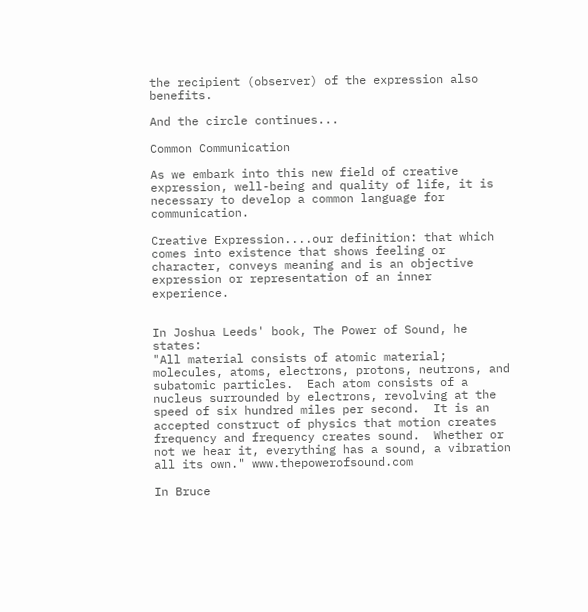the recipient (observer) of the expression also benefits.

And the circle continues...

Common Communication

As we embark into this new field of creative expression, well-being and quality of life, it is necessary to develop a common language for communication.

Creative Expression....our definition: that which comes into existence that shows feeling or character, conveys meaning and is an objective expression or representation of an inner experience.


In Joshua Leeds' book, The Power of Sound, he states:
"All material consists of atomic material; molecules, atoms, electrons, protons, neutrons, and subatomic particles.  Each atom consists of a nucleus surrounded by electrons, revolving at the speed of six hundred miles per second.  It is an accepted construct of physics that motion creates frequency and frequency creates sound.  Whether or not we hear it, everything has a sound, a vibration all its own." www.thepowerofsound.com

In Bruce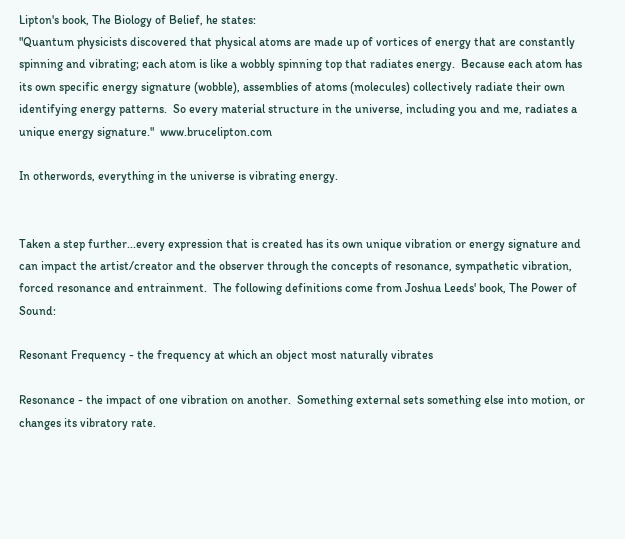Lipton's book, The Biology of Belief, he states:
"Quantum physicists discovered that physical atoms are made up of vortices of energy that are constantly spinning and vibrating; each atom is like a wobbly spinning top that radiates energy.  Because each atom has its own specific energy signature (wobble), assemblies of atoms (molecules) collectively radiate their own identifying energy patterns.  So every material structure in the universe, including you and me, radiates a unique energy signature."  www.brucelipton.com

In otherwords, everything in the universe is vibrating energy.


Taken a step further...every expression that is created has its own unique vibration or energy signature and can impact the artist/creator and the observer through the concepts of resonance, sympathetic vibration, forced resonance and entrainment.  The following definitions come from Joshua Leeds' book, The Power of Sound:

Resonant Frequency - the frequency at which an object most naturally vibrates

Resonance - the impact of one vibration on another.  Something external sets something else into motion, or changes its vibratory rate.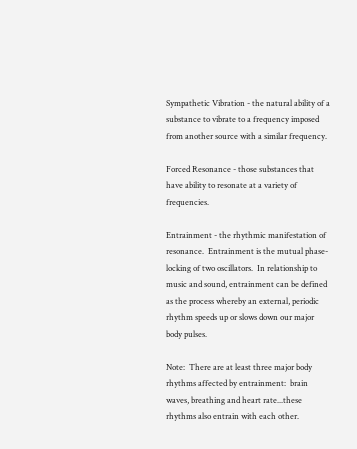Sympathetic Vibration - the natural ability of a substance to vibrate to a frequency imposed from another source with a similar frequency.

Forced Resonance - those substances that have ability to resonate at a variety of frequencies.

Entrainment - the rhythmic manifestation of resonance.  Entrainment is the mutual phase-locking of two oscillators.  In relationship to music and sound, entrainment can be defined as the process whereby an external, periodic rhythm speeds up or slows down our major body pulses.

Note:  There are at least three major body rhythms affected by entrainment:  brain waves, breathing and heart rate...these rhythms also entrain with each other.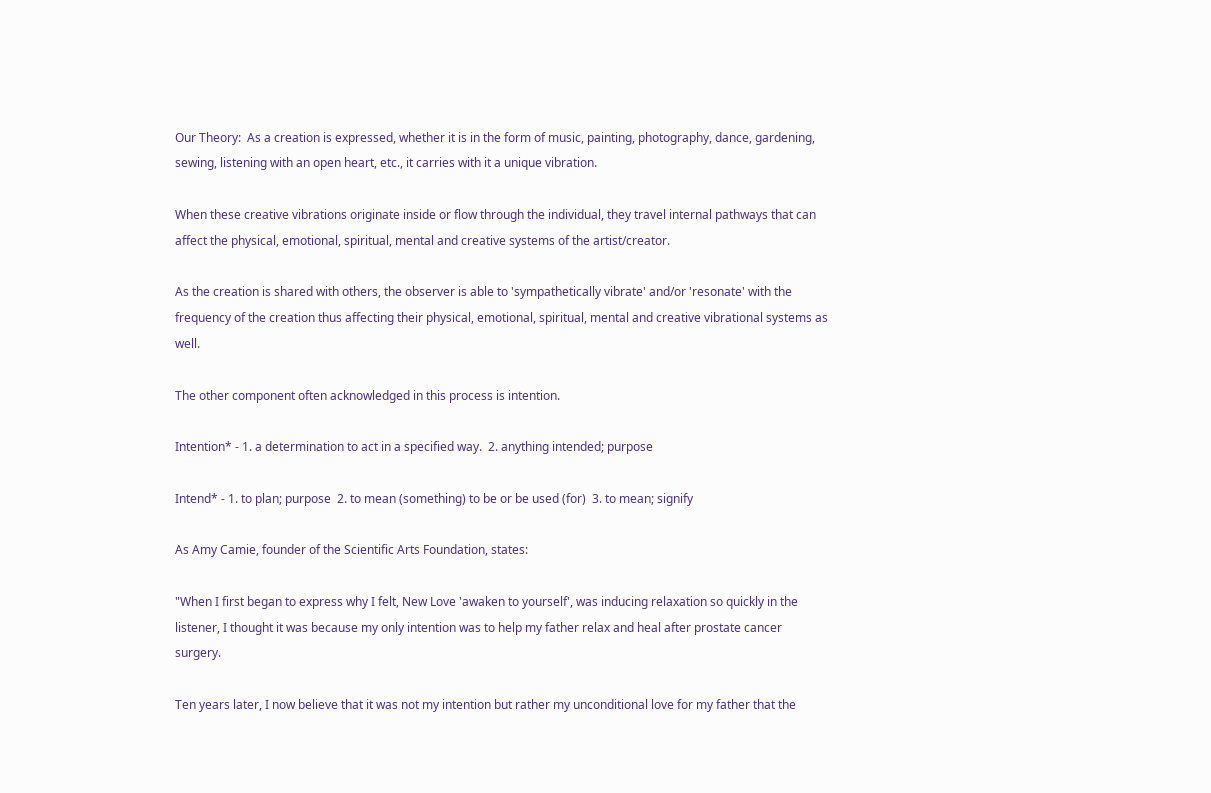Our Theory:  As a creation is expressed, whether it is in the form of music, painting, photography, dance, gardening, sewing, listening with an open heart, etc., it carries with it a unique vibration.

When these creative vibrations originate inside or flow through the individual, they travel internal pathways that can affect the physical, emotional, spiritual, mental and creative systems of the artist/creator.

As the creation is shared with others, the observer is able to 'sympathetically vibrate' and/or 'resonate' with the frequency of the creation thus affecting their physical, emotional, spiritual, mental and creative vibrational systems as well.

The other component often acknowledged in this process is intention.

Intention* - 1. a determination to act in a specified way.  2. anything intended; purpose

Intend* - 1. to plan; purpose  2. to mean (something) to be or be used (for)  3. to mean; signify

As Amy Camie, founder of the Scientific Arts Foundation, states:

"When I first began to express why I felt, New Love 'awaken to yourself', was inducing relaxation so quickly in the listener, I thought it was because my only intention was to help my father relax and heal after prostate cancer surgery.

Ten years later, I now believe that it was not my intention but rather my unconditional love for my father that the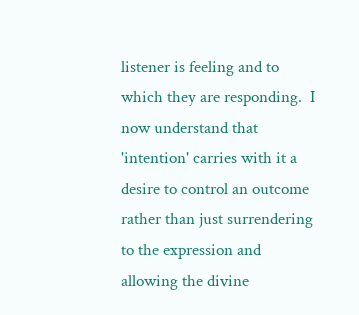listener is feeling and to which they are responding.  I now understand that 'intention' carries with it a desire to control an outcome rather than just surrendering to the expression and allowing the divine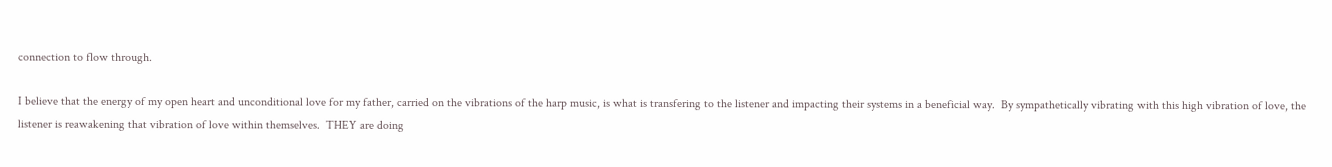connection to flow through.

I believe that the energy of my open heart and unconditional love for my father, carried on the vibrations of the harp music, is what is transfering to the listener and impacting their systems in a beneficial way.  By sympathetically vibrating with this high vibration of love, the listener is reawakening that vibration of love within themselves.  THEY are doing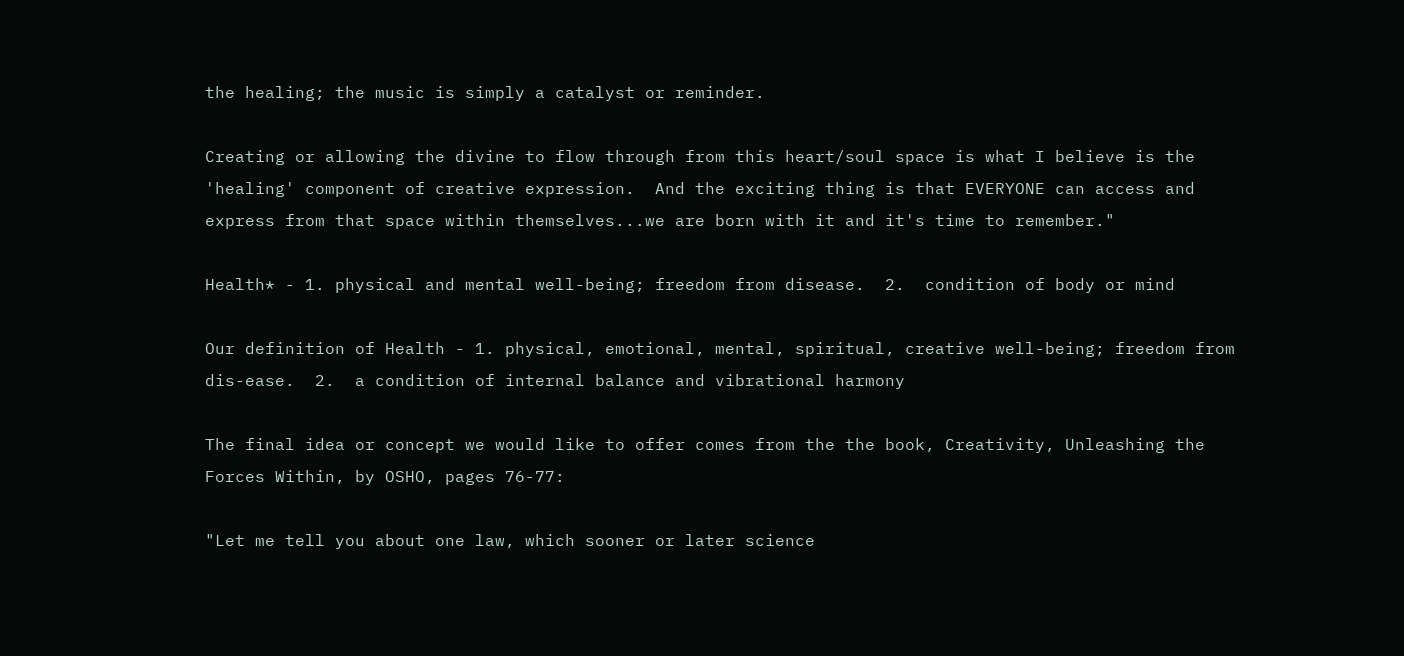the healing; the music is simply a catalyst or reminder.

Creating or allowing the divine to flow through from this heart/soul space is what I believe is the 'healing' component of creative expression.  And the exciting thing is that EVERYONE can access and express from that space within themselves...we are born with it and it's time to remember."

Health* - 1. physical and mental well-being; freedom from disease.  2.  condition of body or mind

Our definition of Health - 1. physical, emotional, mental, spiritual, creative well-being; freedom from dis-ease.  2.  a condition of internal balance and vibrational harmony

The final idea or concept we would like to offer comes from the the book, Creativity, Unleashing the Forces Within, by OSHO, pages 76-77:

"Let me tell you about one law, which sooner or later science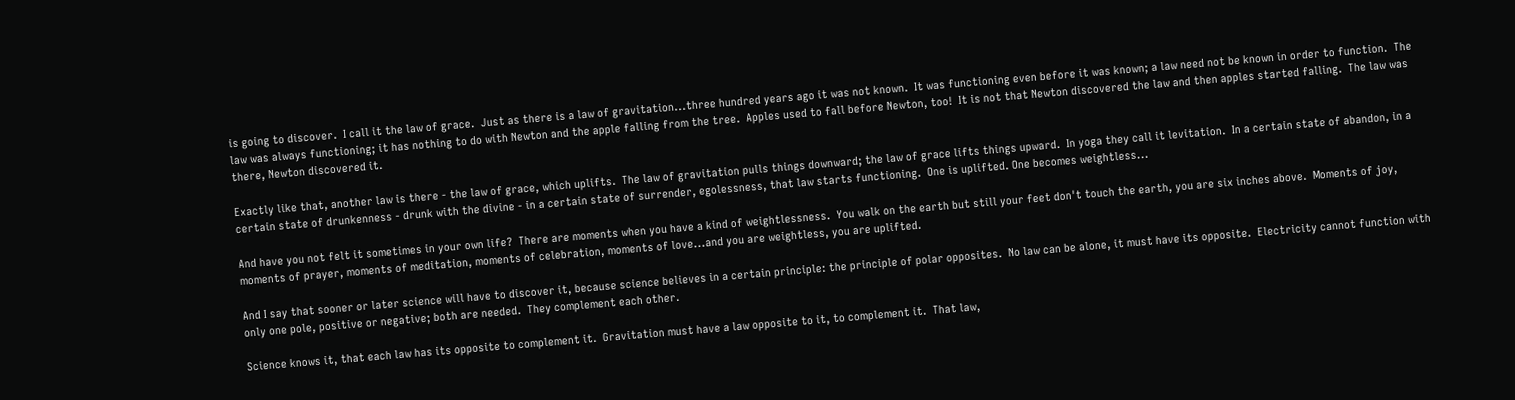is going to discover.  I call it the law of grace.  Just as there is a law of gravitation...three hundred years ago it was not known.  It was functioning even before it was known; a law need not be known in order to function.  The law was always functioning; it has nothing to do with Newton and the apple falling from the tree.  Apples used to fall before Newton, too!  It is not that Newton discovered the law and then apples started falling.  The law was there, Newton discovered it.

Exactly like that, another law is there - the law of grace, which uplifts.  The law of gravitation pulls things downward; the law of grace lifts things upward.  In yoga they call it levitation.  In a certain state of abandon, in a certain state of drunkenness - drunk with the divine - in a certain state of surrender, egolessness, that law starts functioning.  One is uplifted. One becomes weightless...

And have you not felt it sometimes in your own life?  There are moments when you have a kind of weightlessness.  You walk on the earth but still your feet don't touch the earth, you are six inches above.  Moments of joy, moments of prayer, moments of meditation, moments of celebration, moments of love...and you are weightless, you are uplifted.

And I say that sooner or later science will have to discover it, because science believes in a certain principle: the principle of polar opposites.  No law can be alone, it must have its opposite.  Electricity cannot function with only one pole, positive or negative; both are needed.  They complement each other.

Science knows it, that each law has its opposite to complement it.  Gravitation must have a law opposite to it, to complement it.  That law,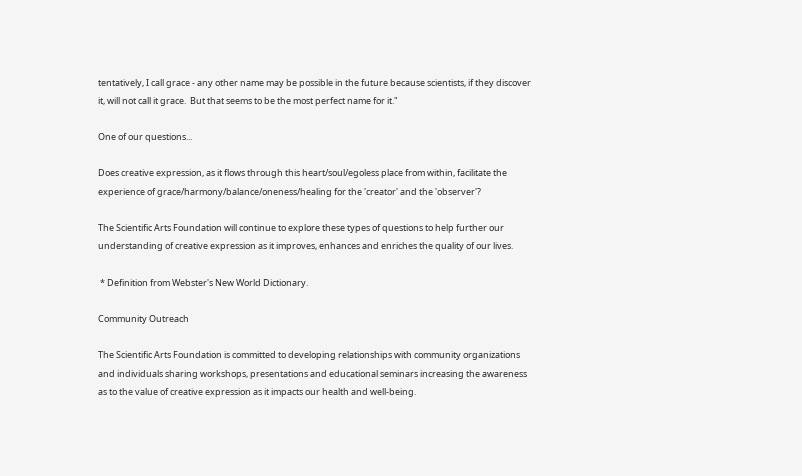tentatively, I call grace - any other name may be possible in the future because scientists, if they discover it, will not call it grace.  But that seems to be the most perfect name for it."

One of our questions...

Does creative expression, as it flows through this heart/soul/egoless place from within, facilitate the experience of grace/harmony/balance/oneness/healing for the 'creator' and the 'observer'?

The Scientific Arts Foundation will continue to explore these types of questions to help further our understanding of creative expression as it improves, enhances and enriches the quality of our lives.

 * Definition from Webster's New World Dictionary.

Community Outreach

The Scientific Arts Foundation is committed to developing relationships with community organizations and individuals sharing workshops, presentations and educational seminars increasing the awareness as to the value of creative expression as it impacts our health and well-being.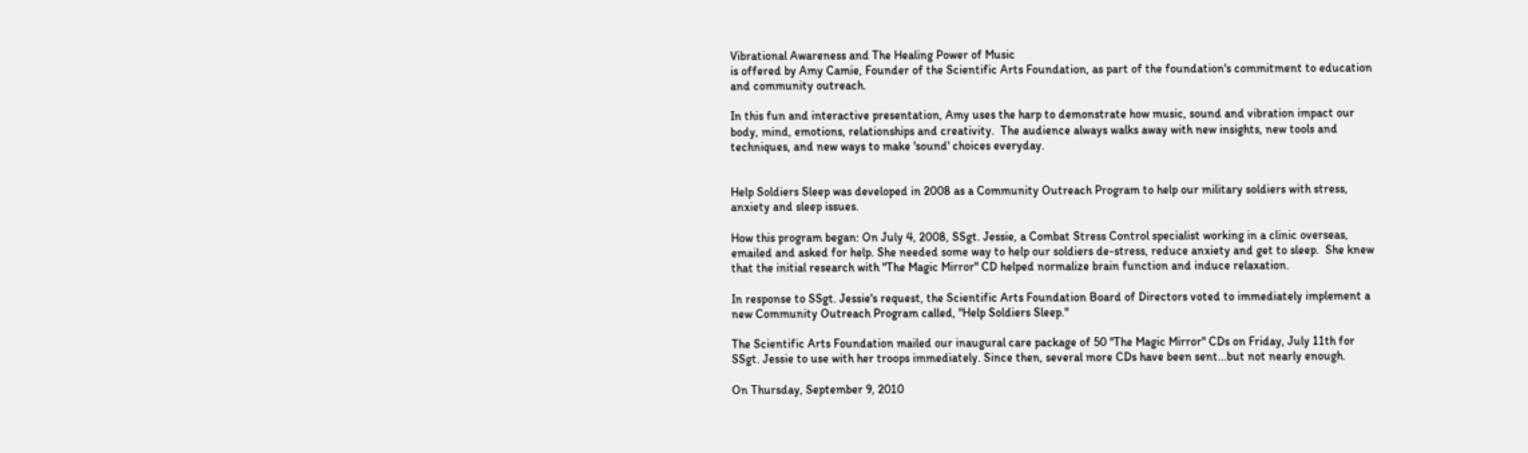Vibrational Awareness and The Healing Power of Music
is offered by Amy Camie, Founder of the Scientific Arts Foundation, as part of the foundation's commitment to education and community outreach.

In this fun and interactive presentation, Amy uses the harp to demonstrate how music, sound and vibration impact our body, mind, emotions, relationships and creativity.  The audience always walks away with new insights, new tools and techniques, and new ways to make 'sound' choices everyday.


Help Soldiers Sleep was developed in 2008 as a Community Outreach Program to help our military soldiers with stress, anxiety and sleep issues.

How this program began: On July 4, 2008, SSgt. Jessie, a Combat Stress Control specialist working in a clinic overseas, emailed and asked for help. She needed some way to help our soldiers de-stress, reduce anxiety and get to sleep.  She knew that the initial research with "The Magic Mirror" CD helped normalize brain function and induce relaxation.

In response to SSgt. Jessie's request, the Scientific Arts Foundation Board of Directors voted to immediately implement a new Community Outreach Program called, "Help Soldiers Sleep."

The Scientific Arts Foundation mailed our inaugural care package of 50 "The Magic Mirror" CDs on Friday, July 11th for SSgt. Jessie to use with her troops immediately. Since then, several more CDs have been sent...but not nearly enough.

On Thursday, September 9, 2010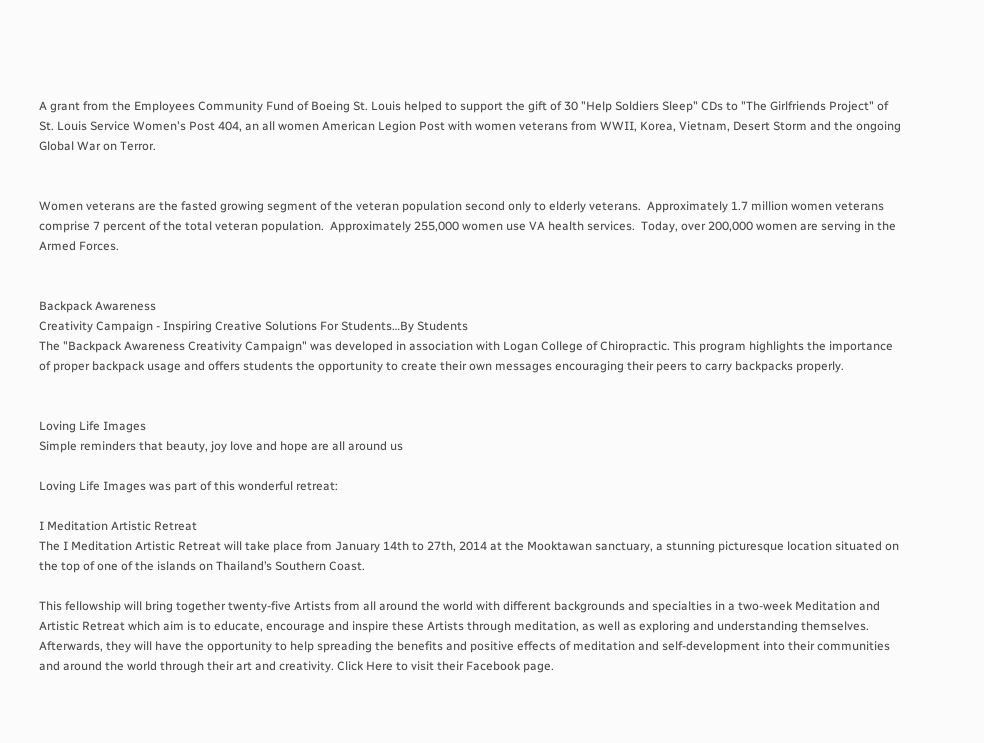A grant from the Employees Community Fund of Boeing St. Louis helped to support the gift of 30 "Help Soldiers Sleep" CDs to "The Girlfriends Project" of  St. Louis Service Women's Post 404, an all women American Legion Post with women veterans from WWII, Korea, Vietnam, Desert Storm and the ongoing Global War on Terror.


Women veterans are the fasted growing segment of the veteran population second only to elderly veterans.  Approximately 1.7 million women veterans comprise 7 percent of the total veteran population.  Approximately 255,000 women use VA health services.  Today, over 200,000 women are serving in the Armed Forces.


Backpack Awareness
Creativity Campaign - Inspiring Creative Solutions For Students…By Students
The "Backpack Awareness Creativity Campaign" was developed in association with Logan College of Chiropractic. This program highlights the importance of proper backpack usage and offers students the opportunity to create their own messages encouraging their peers to carry backpacks properly.


Loving Life Images
Simple reminders that beauty, joy love and hope are all around us

Loving Life Images was part of this wonderful retreat:

I Meditation Artistic Retreat
The I Meditation Artistic Retreat will take place from January 14th to 27th, 2014 at the Mooktawan sanctuary, a stunning picturesque location situated on the top of one of the islands on Thailand’s Southern Coast.

This fellowship will bring together twenty-five Artists from all around the world with different backgrounds and specialties in a two-week Meditation and Artistic Retreat which aim is to educate, encourage and inspire these Artists through meditation, as well as exploring and understanding themselves. Afterwards, they will have the opportunity to help spreading the benefits and positive effects of meditation and self-development into their communities and around the world through their art and creativity. Click Here to visit their Facebook page.